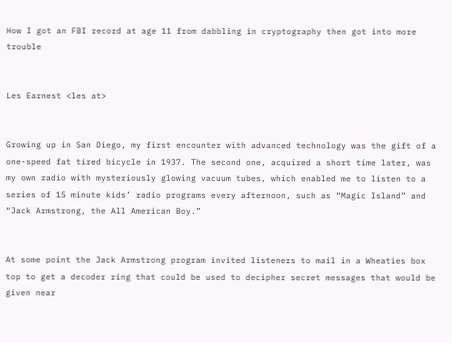How I got an FBI record at age 11 from dabbling in cryptography then got into more trouble


Les Earnest <les at>


Growing up in San Diego, my first encounter with advanced technology was the gift of a one-speed fat tired bicycle in 1937. The second one, acquired a short time later, was my own radio with mysteriously glowing vacuum tubes, which enabled me to listen to a series of 15 minute kids’ radio programs every afternoon, such as “Magic Island” and “Jack Armstrong, the All American Boy.”


At some point the Jack Armstrong program invited listeners to mail in a Wheaties box top to get a decoder ring that could be used to decipher secret messages that would be given near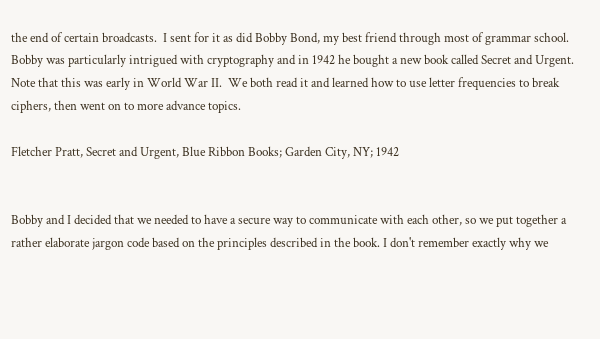the end of certain broadcasts.  I sent for it as did Bobby Bond, my best friend through most of grammar school.  Bobby was particularly intrigued with cryptography and in 1942 he bought a new book called Secret and Urgent. Note that this was early in World War II.  We both read it and learned how to use letter frequencies to break ciphers, then went on to more advance topics.

Fletcher Pratt, Secret and Urgent, Blue Ribbon Books; Garden City, NY; 1942


Bobby and I decided that we needed to have a secure way to communicate with each other, so we put together a rather elaborate jargon code based on the principles described in the book. I don't remember exactly why we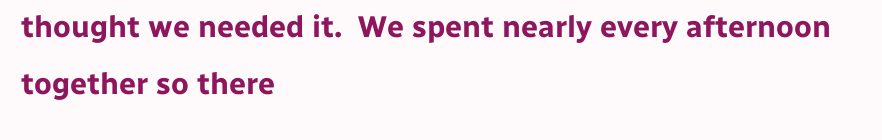thought we needed it.  We spent nearly every afternoon together so there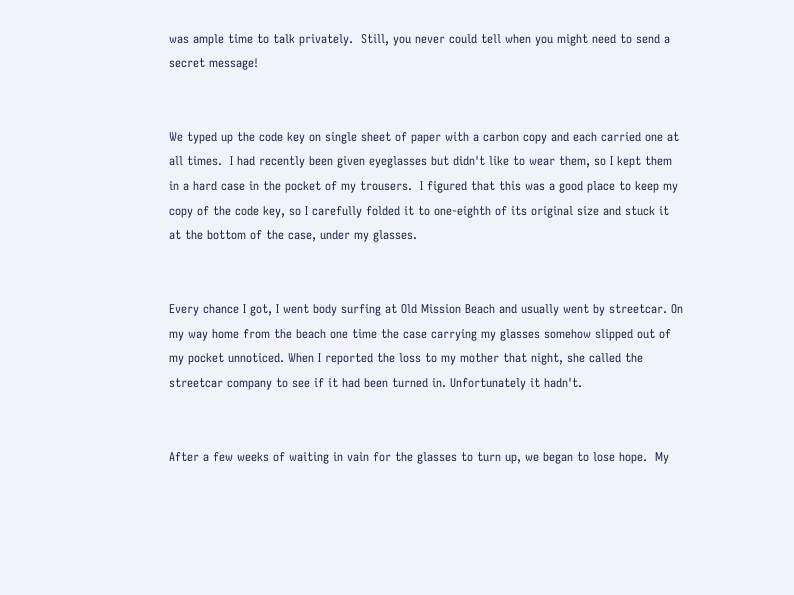was ample time to talk privately.  Still, you never could tell when you might need to send a secret message!


We typed up the code key on single sheet of paper with a carbon copy and each carried one at all times.  I had recently been given eyeglasses but didn't like to wear them, so I kept them in a hard case in the pocket of my trousers.  I figured that this was a good place to keep my copy of the code key, so I carefully folded it to one-eighth of its original size and stuck it at the bottom of the case, under my glasses.


Every chance I got, I went body surfing at Old Mission Beach and usually went by streetcar. On my way home from the beach one time the case carrying my glasses somehow slipped out of my pocket unnoticed. When I reported the loss to my mother that night, she called the streetcar company to see if it had been turned in. Unfortunately it hadn't.


After a few weeks of waiting in vain for the glasses to turn up, we began to lose hope.  My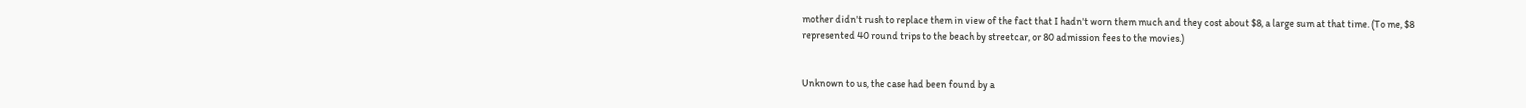mother didn't rush to replace them in view of the fact that I hadn't worn them much and they cost about $8, a large sum at that time. (To me, $8 represented 40 round trips to the beach by streetcar, or 80 admission fees to the movies.)


Unknown to us, the case had been found by a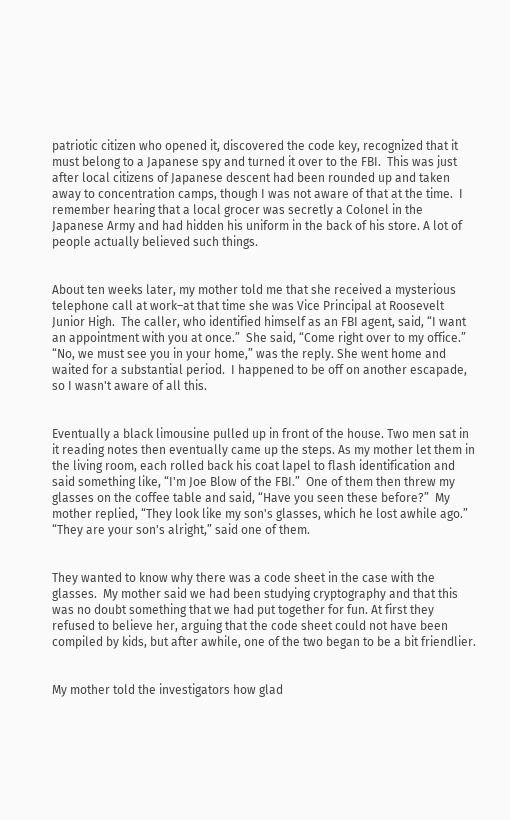patriotic citizen who opened it, discovered the code key, recognized that it must belong to a Japanese spy and turned it over to the FBI.  This was just after local citizens of Japanese descent had been rounded up and taken away to concentration camps, though I was not aware of that at the time.  I remember hearing that a local grocer was secretly a Colonel in the Japanese Army and had hidden his uniform in the back of his store. A lot of people actually believed such things.


About ten weeks later, my mother told me that she received a mysterious telephone call at work–at that time she was Vice Principal at Roosevelt Junior High.  The caller, who identified himself as an FBI agent, said, “I want an appointment with you at once.”  She said, “Come right over to my office.”  “No, we must see you in your home,” was the reply. She went home and waited for a substantial period.  I happened to be off on another escapade, so I wasn't aware of all this.


Eventually a black limousine pulled up in front of the house. Two men sat in it reading notes then eventually came up the steps. As my mother let them in the living room, each rolled back his coat lapel to flash identification and said something like, “I'm Joe Blow of the FBI.”  One of them then threw my glasses on the coffee table and said, “Have you seen these before?”  My mother replied, “They look like my son's glasses, which he lost awhile ago.”  “They are your son's alright,” said one of them.


They wanted to know why there was a code sheet in the case with the glasses.  My mother said we had been studying cryptography and that this was no doubt something that we had put together for fun. At first they refused to believe her, arguing that the code sheet could not have been compiled by kids, but after awhile, one of the two began to be a bit friendlier.


My mother told the investigators how glad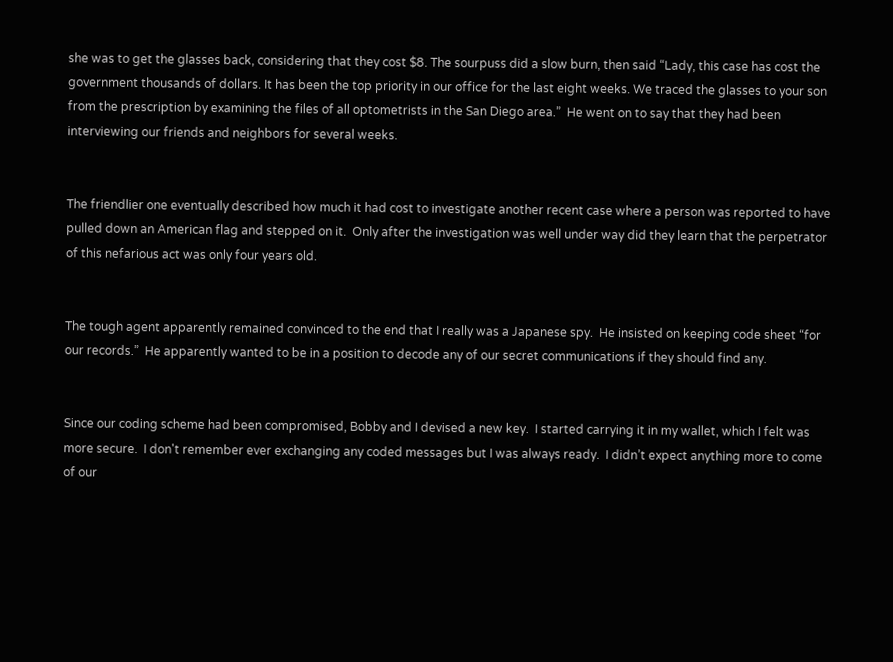she was to get the glasses back, considering that they cost $8. The sourpuss did a slow burn, then said “Lady, this case has cost the government thousands of dollars. It has been the top priority in our office for the last eight weeks. We traced the glasses to your son from the prescription by examining the files of all optometrists in the San Diego area.”  He went on to say that they had been interviewing our friends and neighbors for several weeks.


The friendlier one eventually described how much it had cost to investigate another recent case where a person was reported to have pulled down an American flag and stepped on it.  Only after the investigation was well under way did they learn that the perpetrator of this nefarious act was only four years old.


The tough agent apparently remained convinced to the end that I really was a Japanese spy.  He insisted on keeping code sheet “for our records.”  He apparently wanted to be in a position to decode any of our secret communications if they should find any.


Since our coding scheme had been compromised, Bobby and I devised a new key.  I started carrying it in my wallet, which I felt was more secure.  I don't remember ever exchanging any coded messages but I was always ready.  I didn’t expect anything more to come of our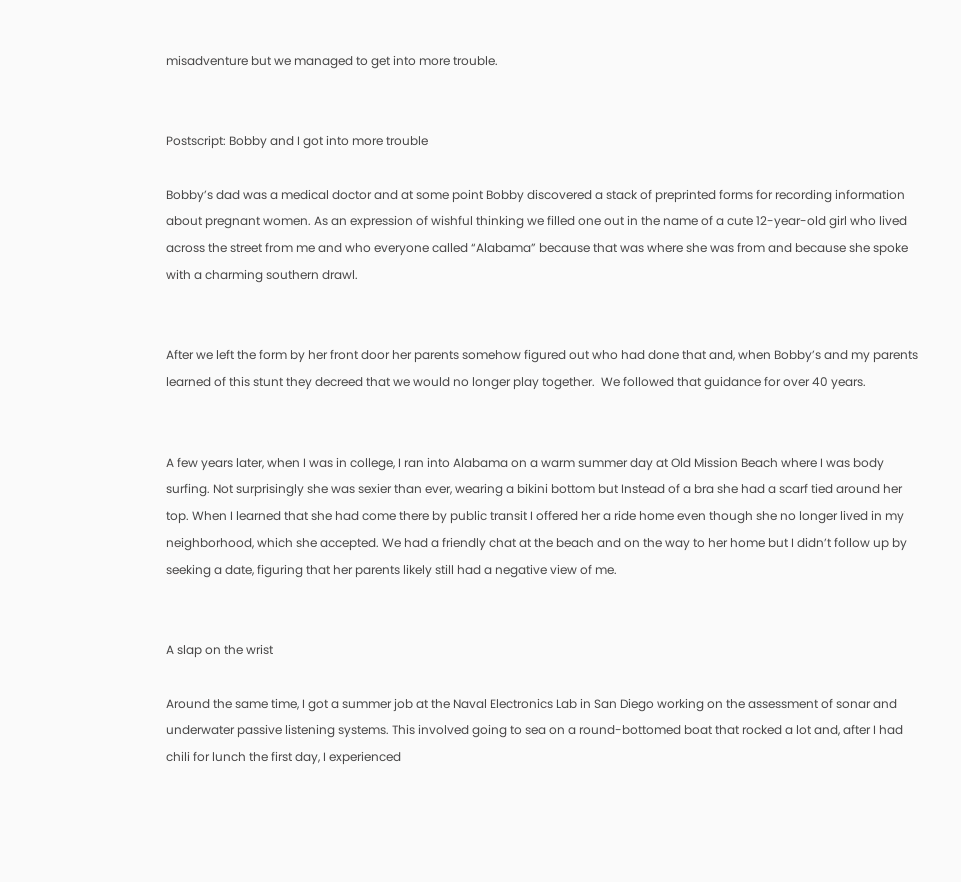misadventure but we managed to get into more trouble.


Postscript: Bobby and I got into more trouble

Bobby’s dad was a medical doctor and at some point Bobby discovered a stack of preprinted forms for recording information about pregnant women. As an expression of wishful thinking we filled one out in the name of a cute 12-year-old girl who lived across the street from me and who everyone called “Alabama” because that was where she was from and because she spoke with a charming southern drawl.


After we left the form by her front door her parents somehow figured out who had done that and, when Bobby’s and my parents learned of this stunt they decreed that we would no longer play together.  We followed that guidance for over 40 years.


A few years later, when I was in college, I ran into Alabama on a warm summer day at Old Mission Beach where I was body surfing. Not surprisingly she was sexier than ever, wearing a bikini bottom but Instead of a bra she had a scarf tied around her top. When I learned that she had come there by public transit I offered her a ride home even though she no longer lived in my neighborhood, which she accepted. We had a friendly chat at the beach and on the way to her home but I didn’t follow up by seeking a date, figuring that her parents likely still had a negative view of me.


A slap on the wrist

Around the same time, I got a summer job at the Naval Electronics Lab in San Diego working on the assessment of sonar and underwater passive listening systems. This involved going to sea on a round-bottomed boat that rocked a lot and, after I had chili for lunch the first day, I experienced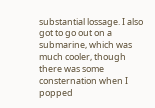substantial lossage. I also got to go out on a submarine, which was much cooler, though there was some consternation when I popped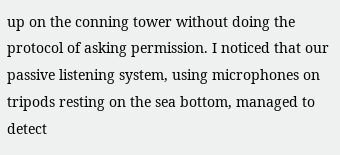up on the conning tower without doing the protocol of asking permission. I noticed that our passive listening system, using microphones on tripods resting on the sea bottom, managed to detect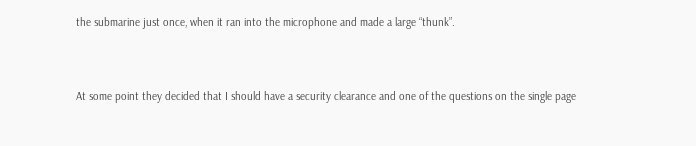the submarine just once, when it ran into the microphone and made a large “thunk”.


At some point they decided that I should have a security clearance and one of the questions on the single page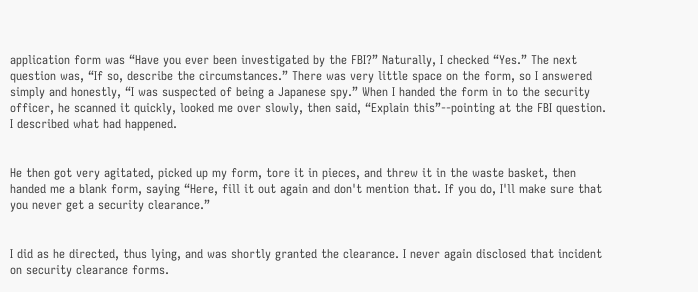application form was “Have you ever been investigated by the FBI?” Naturally, I checked “Yes.” The next question was, “If so, describe the circumstances.” There was very little space on the form, so I answered simply and honestly, “I was suspected of being a Japanese spy.” When I handed the form in to the security officer, he scanned it quickly, looked me over slowly, then said, “Explain this”--pointing at the FBI question. I described what had happened.


He then got very agitated, picked up my form, tore it in pieces, and threw it in the waste basket, then handed me a blank form, saying “Here, fill it out again and don't mention that. If you do, I'll make sure that you never get a security clearance.”


I did as he directed, thus lying, and was shortly granted the clearance. I never again disclosed that incident on security clearance forms.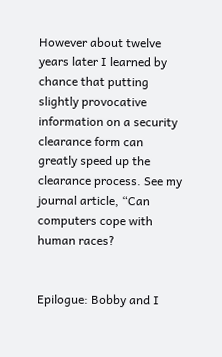However about twelve years later I learned by chance that putting slightly provocative information on a security clearance form can greatly speed up the clearance process. See my journal article, “Can computers cope with human races?


Epilogue: Bobby and I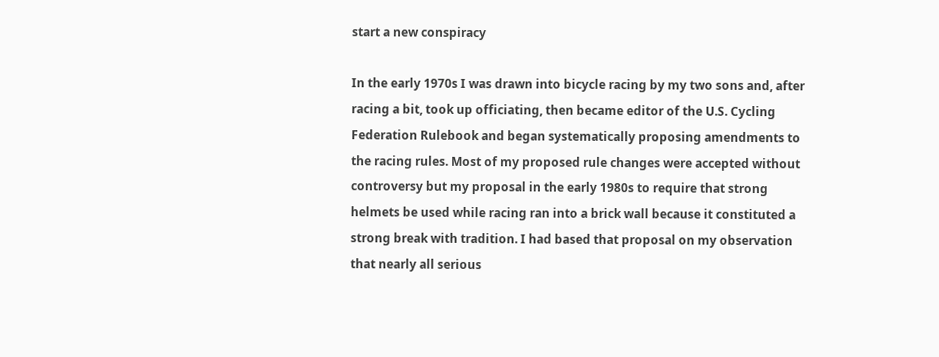start a new conspiracy

In the early 1970s I was drawn into bicycle racing by my two sons and, after racing a bit, took up officiating, then became editor of the U.S. Cycling Federation Rulebook and began systematically proposing amendments to the racing rules. Most of my proposed rule changes were accepted without controversy but my proposal in the early 1980s to require that strong helmets be used while racing ran into a brick wall because it constituted a strong break with tradition. I had based that proposal on my observation that nearly all serious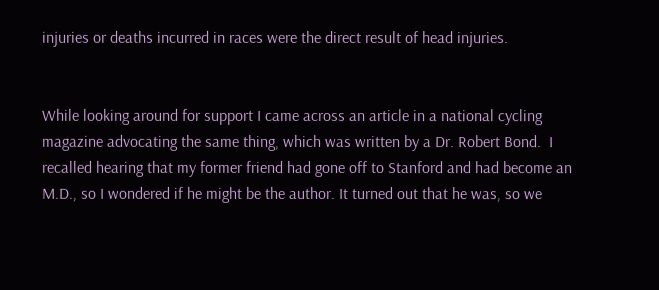injuries or deaths incurred in races were the direct result of head injuries.


While looking around for support I came across an article in a national cycling magazine advocating the same thing, which was written by a Dr. Robert Bond.  I recalled hearing that my former friend had gone off to Stanford and had become an M.D., so I wondered if he might be the author. It turned out that he was, so we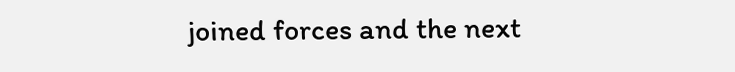joined forces and the next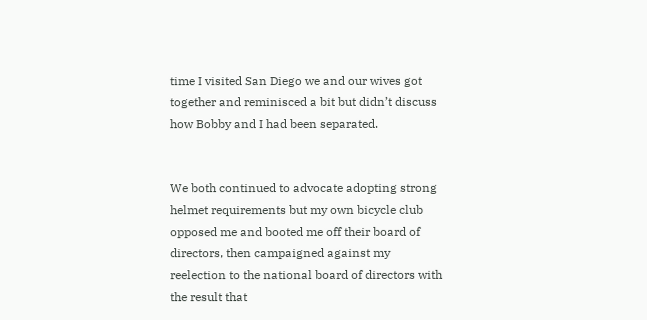time I visited San Diego we and our wives got together and reminisced a bit but didn’t discuss how Bobby and I had been separated.


We both continued to advocate adopting strong helmet requirements but my own bicycle club opposed me and booted me off their board of directors, then campaigned against my reelection to the national board of directors with the result that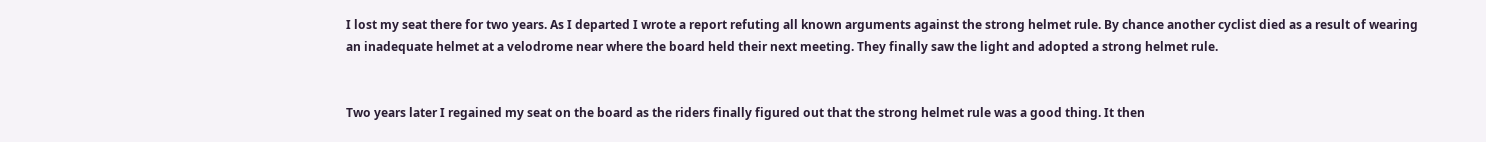I lost my seat there for two years. As I departed I wrote a report refuting all known arguments against the strong helmet rule. By chance another cyclist died as a result of wearing an inadequate helmet at a velodrome near where the board held their next meeting. They finally saw the light and adopted a strong helmet rule.


Two years later I regained my seat on the board as the riders finally figured out that the strong helmet rule was a good thing. It then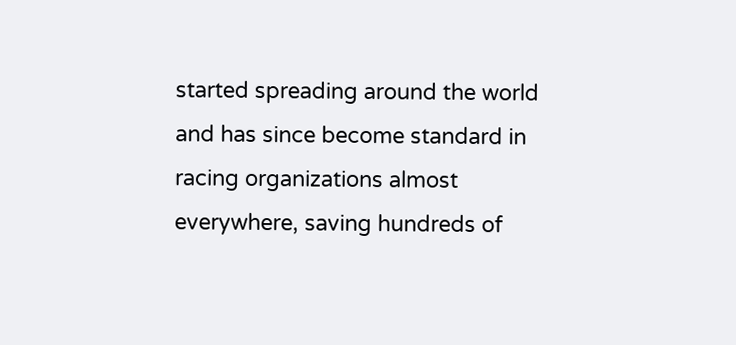started spreading around the world and has since become standard in racing organizations almost everywhere, saving hundreds of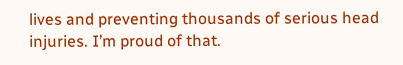lives and preventing thousands of serious head injuries. I’m proud of that.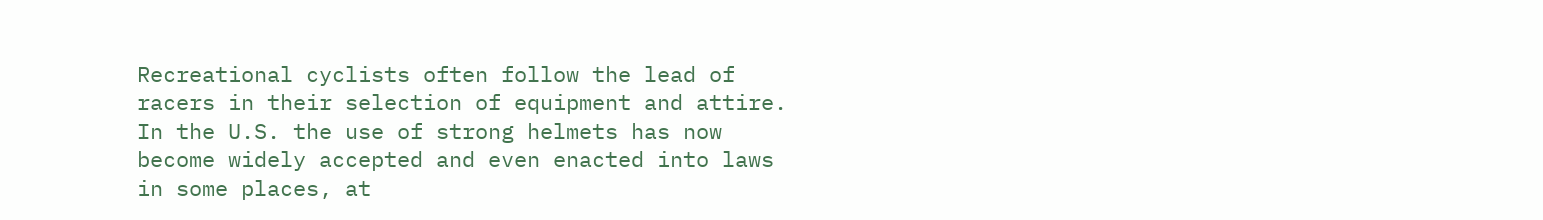Recreational cyclists often follow the lead of racers in their selection of equipment and attire. In the U.S. the use of strong helmets has now become widely accepted and even enacted into laws in some places, at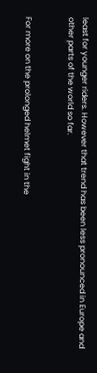least for younger riders. However that trend has been less pronounced in Europe and other parts of the world so far.


For more on the prolonged helmet fight in the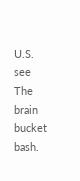U.S. see The brain bucket bash.